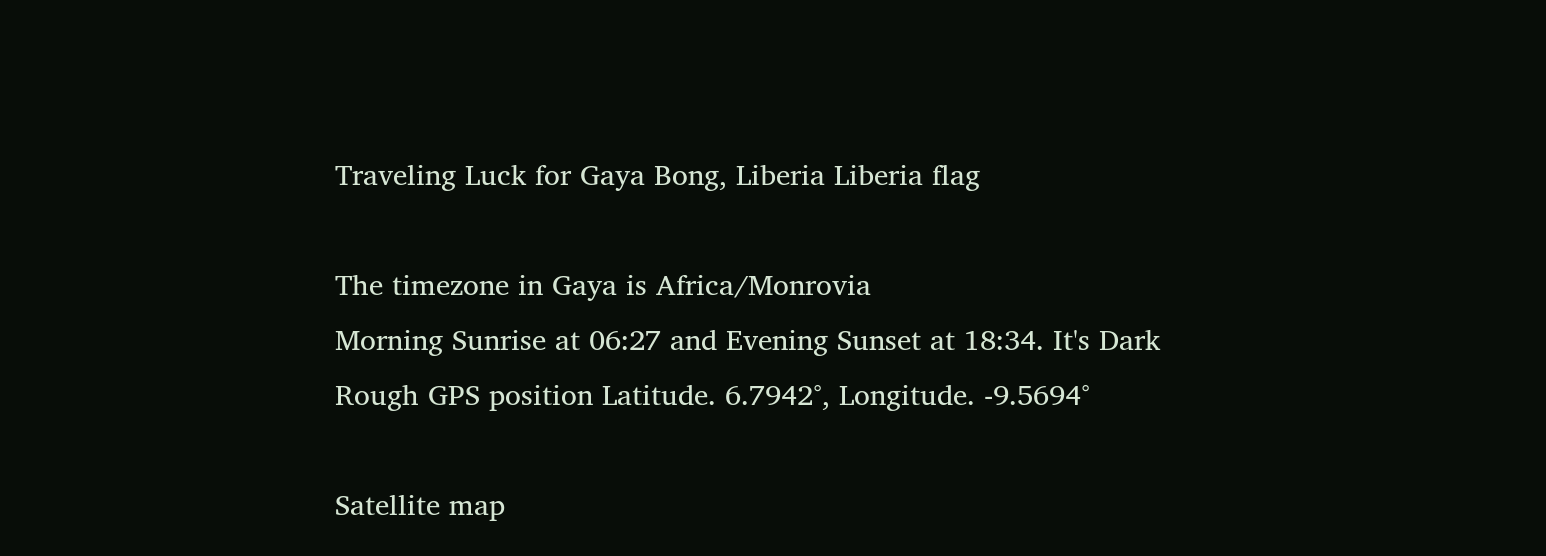Traveling Luck for Gaya Bong, Liberia Liberia flag

The timezone in Gaya is Africa/Monrovia
Morning Sunrise at 06:27 and Evening Sunset at 18:34. It's Dark
Rough GPS position Latitude. 6.7942°, Longitude. -9.5694°

Satellite map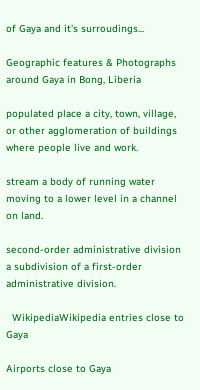of Gaya and it's surroudings...

Geographic features & Photographs around Gaya in Bong, Liberia

populated place a city, town, village, or other agglomeration of buildings where people live and work.

stream a body of running water moving to a lower level in a channel on land.

second-order administrative division a subdivision of a first-order administrative division.

  WikipediaWikipedia entries close to Gaya

Airports close to Gaya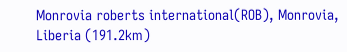Monrovia roberts international(ROB), Monrovia, Liberia (191.2km)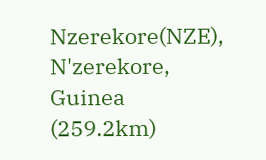Nzerekore(NZE), N'zerekore, Guinea (259.2km)